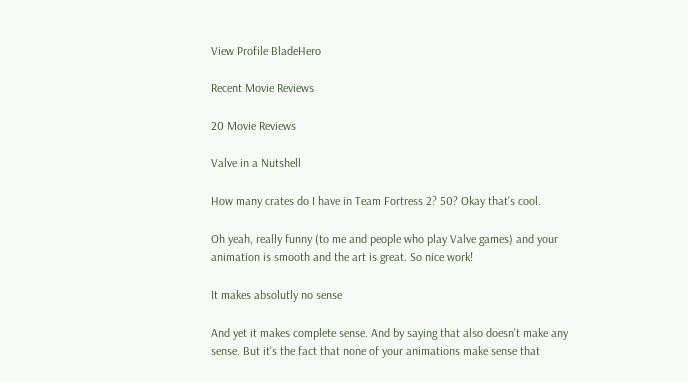View Profile BladeHero

Recent Movie Reviews

20 Movie Reviews

Valve in a Nutshell

How many crates do I have in Team Fortress 2? 50? Okay that's cool.

Oh yeah, really funny (to me and people who play Valve games) and your animation is smooth and the art is great. So nice work!

It makes absolutly no sense

And yet it makes complete sense. And by saying that also doesn't make any sense. But it's the fact that none of your animations make sense that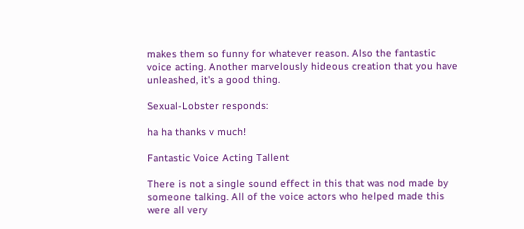makes them so funny for whatever reason. Also the fantastic voice acting. Another marvelously hideous creation that you have unleashed, it's a good thing.

Sexual-Lobster responds:

ha ha thanks v much!

Fantastic Voice Acting Tallent

There is not a single sound effect in this that was nod made by someone talking. All of the voice actors who helped made this were all very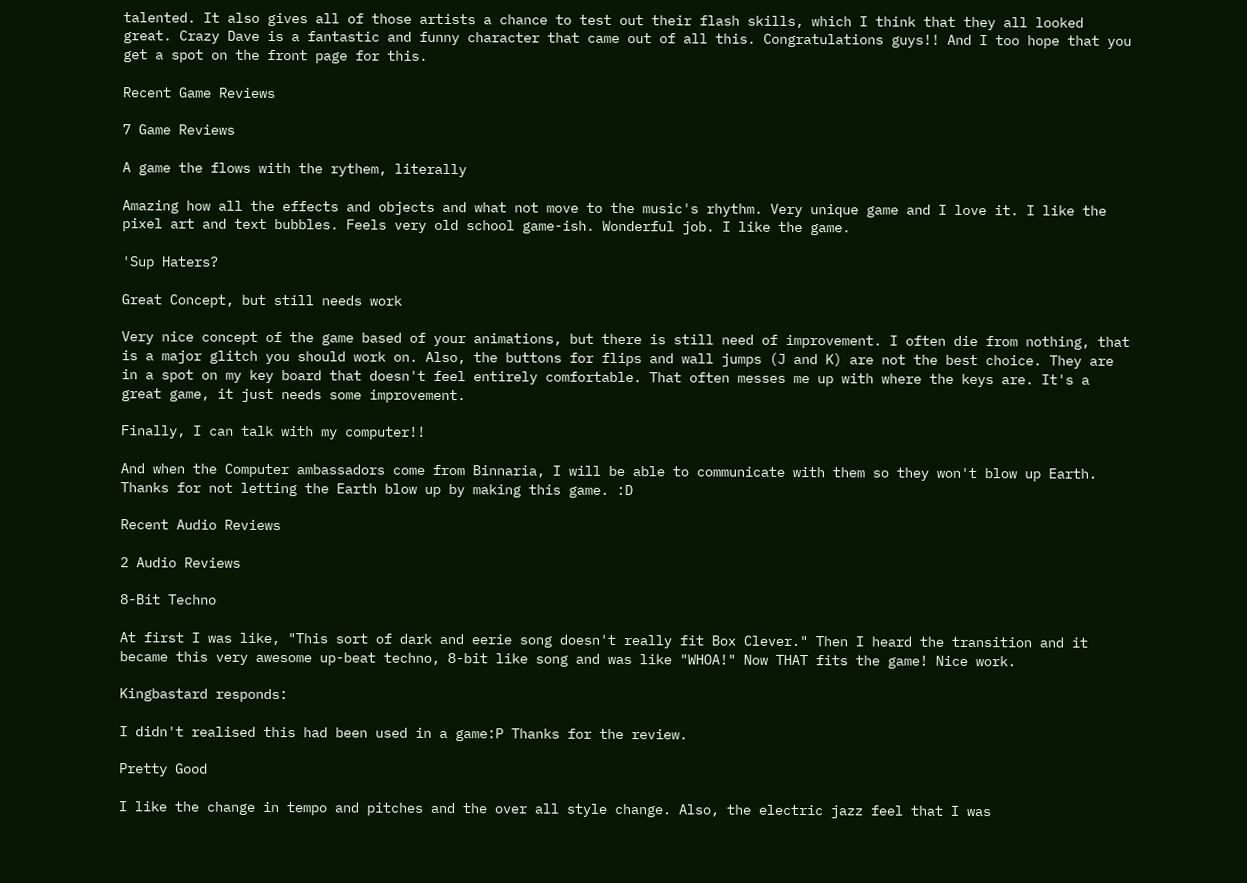talented. It also gives all of those artists a chance to test out their flash skills, which I think that they all looked great. Crazy Dave is a fantastic and funny character that came out of all this. Congratulations guys!! And I too hope that you get a spot on the front page for this.

Recent Game Reviews

7 Game Reviews

A game the flows with the rythem, literally

Amazing how all the effects and objects and what not move to the music's rhythm. Very unique game and I love it. I like the pixel art and text bubbles. Feels very old school game-ish. Wonderful job. I like the game.

'Sup Haters?

Great Concept, but still needs work

Very nice concept of the game based of your animations, but there is still need of improvement. I often die from nothing, that is a major glitch you should work on. Also, the buttons for flips and wall jumps (J and K) are not the best choice. They are in a spot on my key board that doesn't feel entirely comfortable. That often messes me up with where the keys are. It's a great game, it just needs some improvement.

Finally, I can talk with my computer!!

And when the Computer ambassadors come from Binnaria, I will be able to communicate with them so they won't blow up Earth. Thanks for not letting the Earth blow up by making this game. :D

Recent Audio Reviews

2 Audio Reviews

8-Bit Techno

At first I was like, "This sort of dark and eerie song doesn't really fit Box Clever." Then I heard the transition and it became this very awesome up-beat techno, 8-bit like song and was like "WHOA!" Now THAT fits the game! Nice work.

Kingbastard responds:

I didn't realised this had been used in a game:P Thanks for the review.

Pretty Good

I like the change in tempo and pitches and the over all style change. Also, the electric jazz feel that I was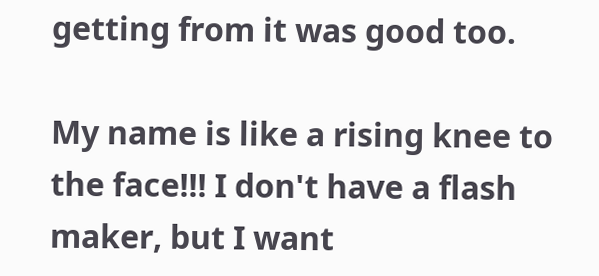getting from it was good too.

My name is like a rising knee to the face!!! I don't have a flash maker, but I want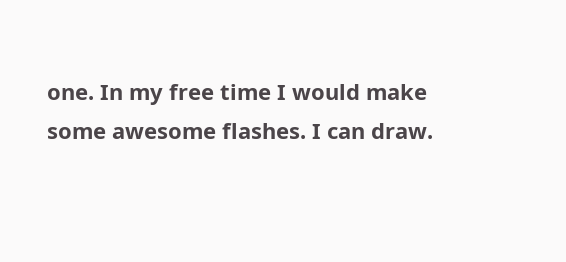one. In my free time I would make some awesome flashes. I can draw.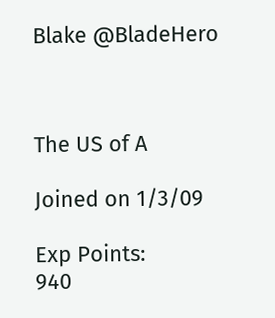Blake @BladeHero



The US of A

Joined on 1/3/09

Exp Points:
940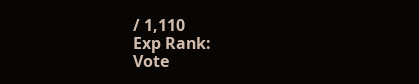/ 1,110
Exp Rank:
Vote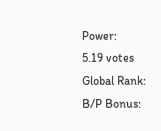Power:
5.19 votes
Global Rank:
B/P Bonus: